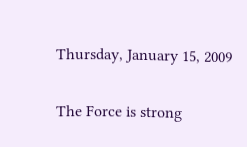Thursday, January 15, 2009

The Force is strong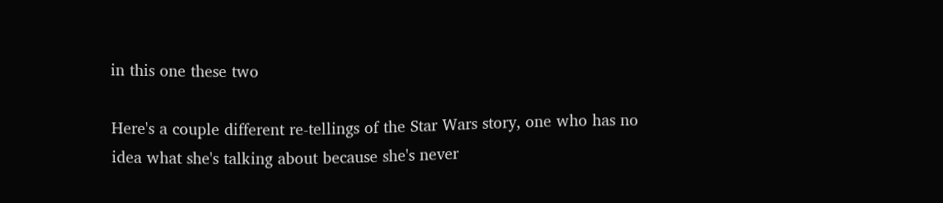in this one these two

Here's a couple different re-tellings of the Star Wars story, one who has no idea what she's talking about because she's never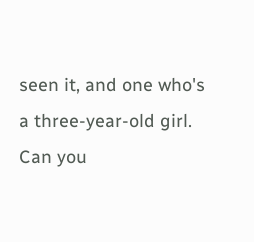seen it, and one who's a three-year-old girl. Can you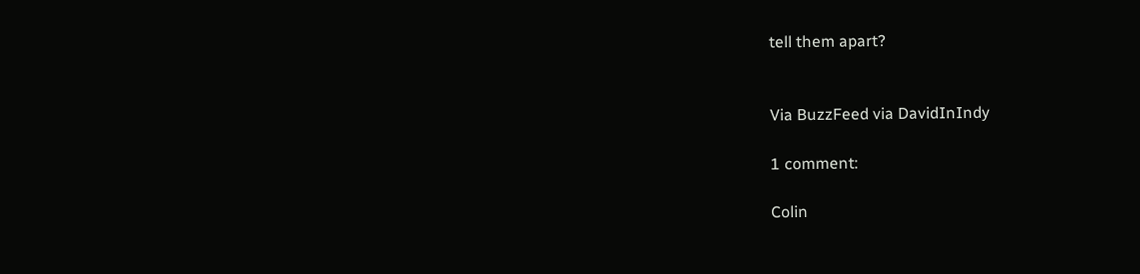tell them apart?


Via BuzzFeed via DavidInIndy

1 comment:

Colin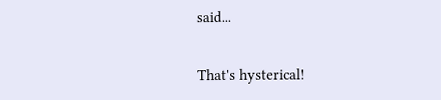said...

That's hysterical!